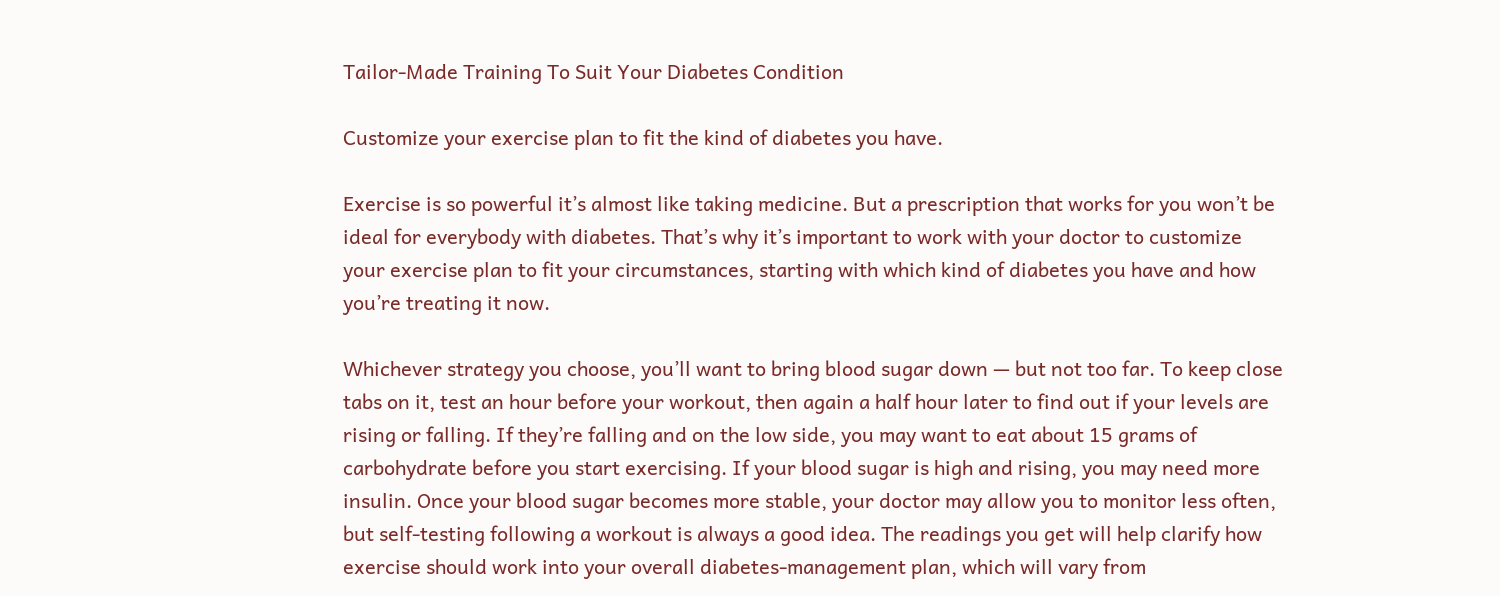Tailor-Made Training To Suit Your Diabetes Condition

Customize your exercise plan to fit the kind of diabetes you have.

Exercise is so powerful it’s almost like taking medicine. But a prescription that works for you won’t be ideal for everybody with diabetes. That’s why it’s important to work with your doctor to customize your exercise plan to fit your circumstances, starting with which kind of diabetes you have and how you’re treating it now.

Whichever strategy you choose, you’ll want to bring blood sugar down — but not too far. To keep close tabs on it, test an hour before your workout, then again a half hour later to find out if your levels are rising or falling. If they’re falling and on the low side, you may want to eat about 15 grams of carbohydrate before you start exercising. If your blood sugar is high and rising, you may need more insulin. Once your blood sugar becomes more stable, your doctor may allow you to monitor less often, but self-testing following a workout is always a good idea. The readings you get will help clarify how exercise should work into your overall diabetes-management plan, which will vary from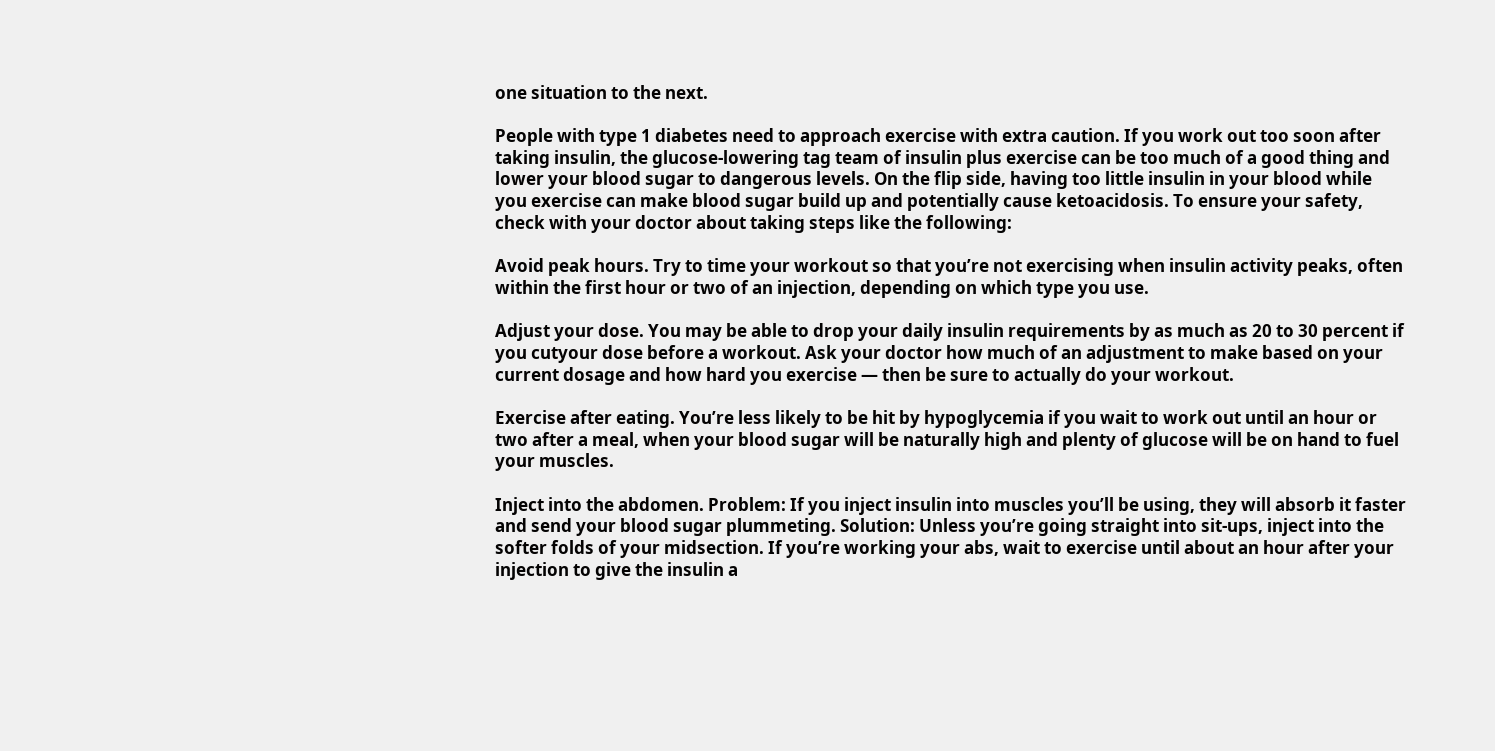one situation to the next.

People with type 1 diabetes need to approach exercise with extra caution. If you work out too soon after taking insulin, the glucose-lowering tag team of insulin plus exercise can be too much of a good thing and lower your blood sugar to dangerous levels. On the flip side, having too little insulin in your blood while you exercise can make blood sugar build up and potentially cause ketoacidosis. To ensure your safety, check with your doctor about taking steps like the following:

Avoid peak hours. Try to time your workout so that you’re not exercising when insulin activity peaks, often within the first hour or two of an injection, depending on which type you use.

Adjust your dose. You may be able to drop your daily insulin requirements by as much as 20 to 30 percent if you cutyour dose before a workout. Ask your doctor how much of an adjustment to make based on your current dosage and how hard you exercise — then be sure to actually do your workout.

Exercise after eating. You’re less likely to be hit by hypoglycemia if you wait to work out until an hour or two after a meal, when your blood sugar will be naturally high and plenty of glucose will be on hand to fuel your muscles.

Inject into the abdomen. Problem: If you inject insulin into muscles you’ll be using, they will absorb it faster and send your blood sugar plummeting. Solution: Unless you’re going straight into sit-ups, inject into the softer folds of your midsection. If you’re working your abs, wait to exercise until about an hour after your injection to give the insulin a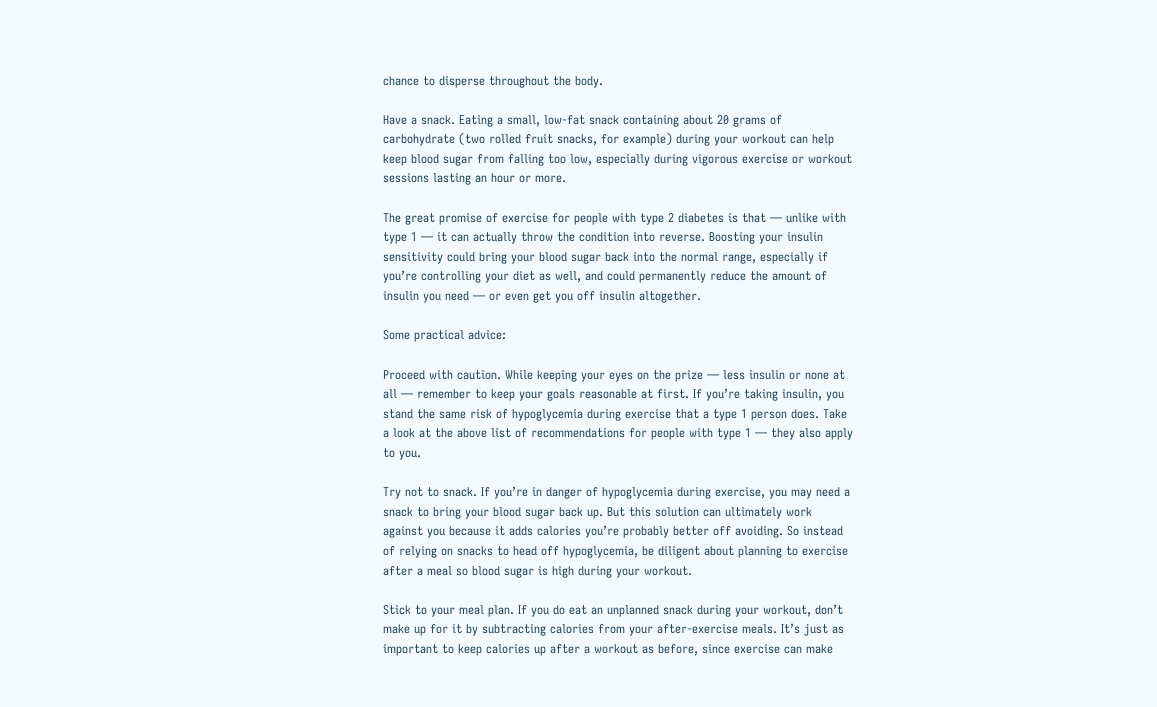chance to disperse throughout the body.

Have a snack. Eating a small, low-fat snack containing about 20 grams of carbohydrate (two rolled fruit snacks, for example) during your workout can help keep blood sugar from falling too low, especially during vigorous exercise or workout sessions lasting an hour or more.

The great promise of exercise for people with type 2 diabetes is that — unlike with type 1 — it can actually throw the condition into reverse. Boosting your insulin sensitivity could bring your blood sugar back into the normal range, especially if you’re controlling your diet as well, and could permanently reduce the amount of insulin you need — or even get you off insulin altogether.

Some practical advice:

Proceed with caution. While keeping your eyes on the prize — less insulin or none at all — remember to keep your goals reasonable at first. If you’re taking insulin, you stand the same risk of hypoglycemia during exercise that a type 1 person does. Take a look at the above list of recommendations for people with type 1 — they also apply to you.

Try not to snack. If you’re in danger of hypoglycemia during exercise, you may need a snack to bring your blood sugar back up. But this solution can ultimately work against you because it adds calories you’re probably better off avoiding. So instead of relying on snacks to head off hypoglycemia, be diligent about planning to exercise after a meal so blood sugar is high during your workout.

Stick to your meal plan. If you do eat an unplanned snack during your workout, don’t make up for it by subtracting calories from your after-exercise meals. It’s just as important to keep calories up after a workout as before, since exercise can make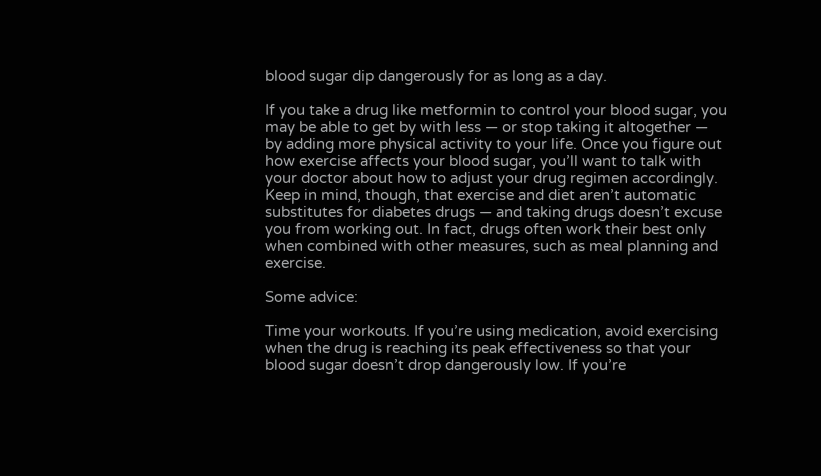blood sugar dip dangerously for as long as a day.

If you take a drug like metformin to control your blood sugar, you may be able to get by with less — or stop taking it altogether — by adding more physical activity to your life. Once you figure out how exercise affects your blood sugar, you’ll want to talk with your doctor about how to adjust your drug regimen accordingly. Keep in mind, though, that exercise and diet aren’t automatic substitutes for diabetes drugs — and taking drugs doesn’t excuse you from working out. In fact, drugs often work their best only when combined with other measures, such as meal planning and exercise.

Some advice:

Time your workouts. If you’re using medication, avoid exercising when the drug is reaching its peak effectiveness so that your blood sugar doesn’t drop dangerously low. If you’re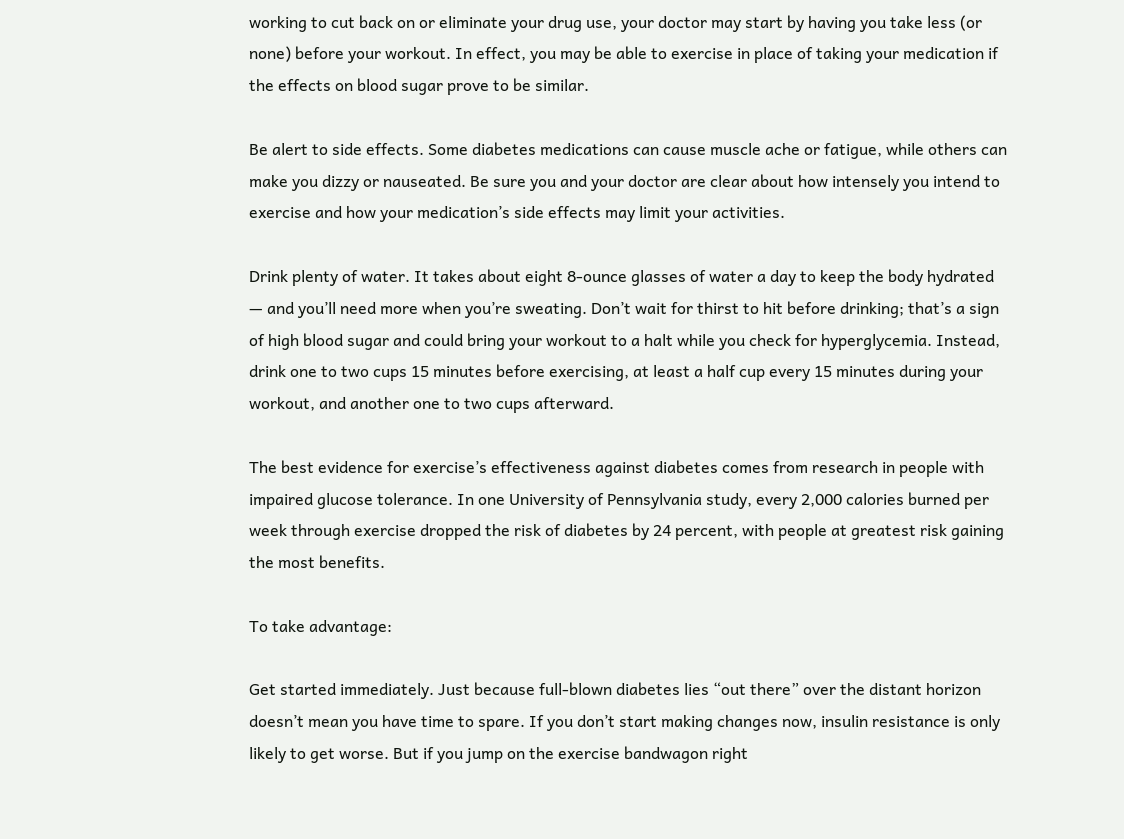working to cut back on or eliminate your drug use, your doctor may start by having you take less (or none) before your workout. In effect, you may be able to exercise in place of taking your medication if the effects on blood sugar prove to be similar.

Be alert to side effects. Some diabetes medications can cause muscle ache or fatigue, while others can make you dizzy or nauseated. Be sure you and your doctor are clear about how intensely you intend to exercise and how your medication’s side effects may limit your activities.

Drink plenty of water. It takes about eight 8-ounce glasses of water a day to keep the body hydrated — and you’ll need more when you’re sweating. Don’t wait for thirst to hit before drinking; that’s a sign of high blood sugar and could bring your workout to a halt while you check for hyperglycemia. Instead, drink one to two cups 15 minutes before exercising, at least a half cup every 15 minutes during your workout, and another one to two cups afterward.

The best evidence for exercise’s effectiveness against diabetes comes from research in people with impaired glucose tolerance. In one University of Pennsylvania study, every 2,000 calories burned per week through exercise dropped the risk of diabetes by 24 percent, with people at greatest risk gaining the most benefits.

To take advantage:

Get started immediately. Just because full-blown diabetes lies “out there” over the distant horizon doesn’t mean you have time to spare. If you don’t start making changes now, insulin resistance is only likely to get worse. But if you jump on the exercise bandwagon right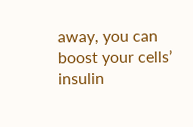away, you can boost your cells’ insulin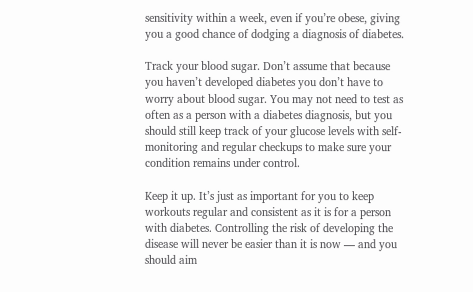sensitivity within a week, even if you’re obese, giving you a good chance of dodging a diagnosis of diabetes.

Track your blood sugar. Don’t assume that because you haven’t developed diabetes you don’t have to worry about blood sugar. You may not need to test as often as a person with a diabetes diagnosis, but you should still keep track of your glucose levels with self-monitoring and regular checkups to make sure your condition remains under control.

Keep it up. It’s just as important for you to keep workouts regular and consistent as it is for a person with diabetes. Controlling the risk of developing the disease will never be easier than it is now — and you should aim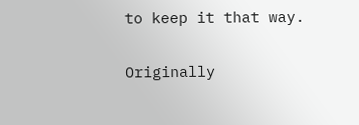to keep it that way.

Originally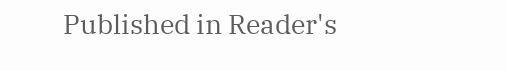Published in Reader's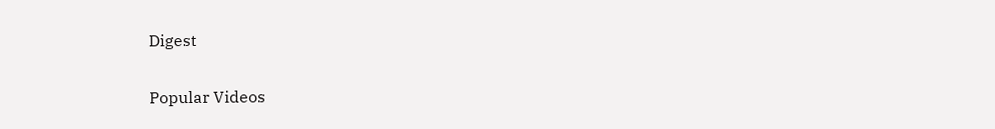Digest

Popular Videos